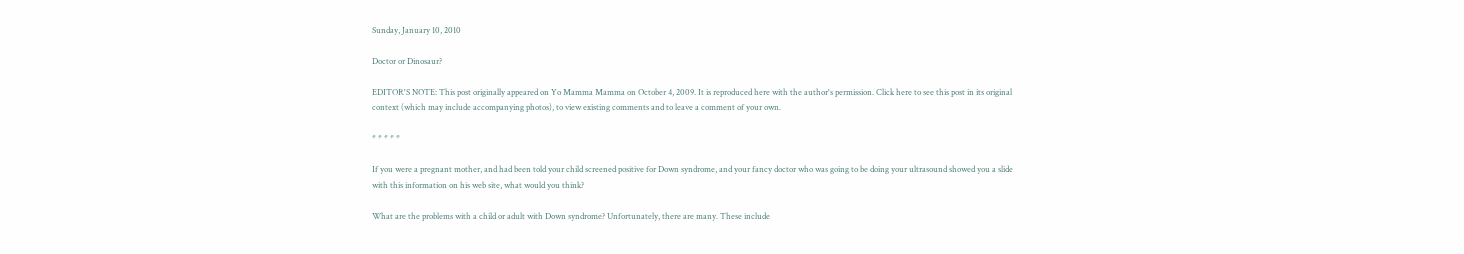Sunday, January 10, 2010

Doctor or Dinosaur?

EDITOR'S NOTE: This post originally appeared on Yo Mamma Mamma on October 4, 2009. It is reproduced here with the author's permission. Click here to see this post in its original context (which may include accompanying photos), to view existing comments and to leave a comment of your own.

* * * * *

If you were a pregnant mother, and had been told your child screened positive for Down syndrome, and your fancy doctor who was going to be doing your ultrasound showed you a slide with this information on his web site, what would you think?

What are the problems with a child or adult with Down syndrome? Unfortunately, there are many. These include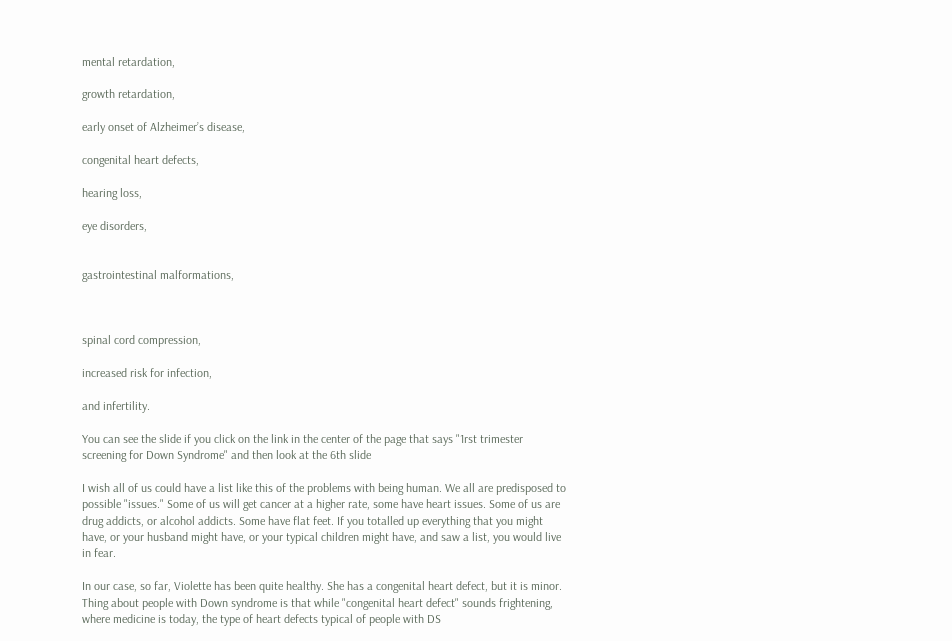mental retardation,

growth retardation,

early onset of Alzheimer’s disease,

congenital heart defects,

hearing loss,

eye disorders,


gastrointestinal malformations,



spinal cord compression,

increased risk for infection,

and infertility.

You can see the slide if you click on the link in the center of the page that says "1rst trimester screening for Down Syndrome" and then look at the 6th slide

I wish all of us could have a list like this of the problems with being human. We all are predisposed to possible "issues." Some of us will get cancer at a higher rate, some have heart issues. Some of us are drug addicts, or alcohol addicts. Some have flat feet. If you totalled up everything that you might have, or your husband might have, or your typical children might have, and saw a list, you would live in fear.

In our case, so far, Violette has been quite healthy. She has a congenital heart defect, but it is minor. Thing about people with Down syndrome is that while "congenital heart defect" sounds frightening, where medicine is today, the type of heart defects typical of people with DS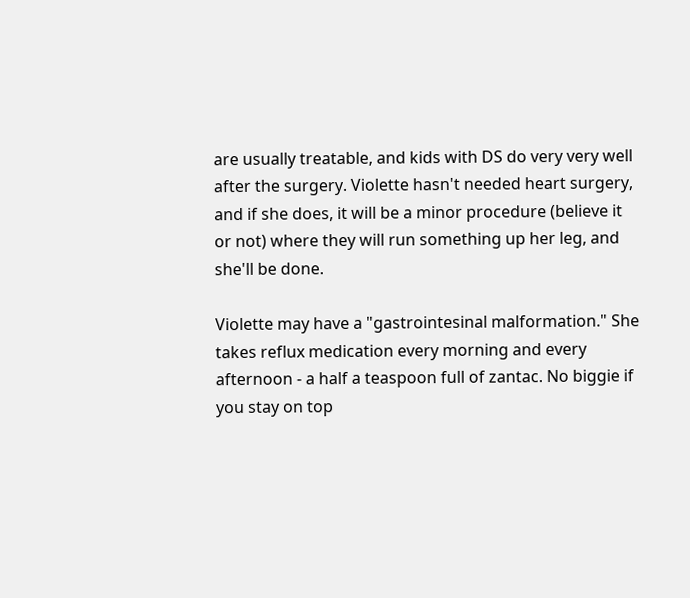are usually treatable, and kids with DS do very very well after the surgery. Violette hasn't needed heart surgery, and if she does, it will be a minor procedure (believe it or not) where they will run something up her leg, and she'll be done.

Violette may have a "gastrointesinal malformation." She takes reflux medication every morning and every afternoon - a half a teaspoon full of zantac. No biggie if you stay on top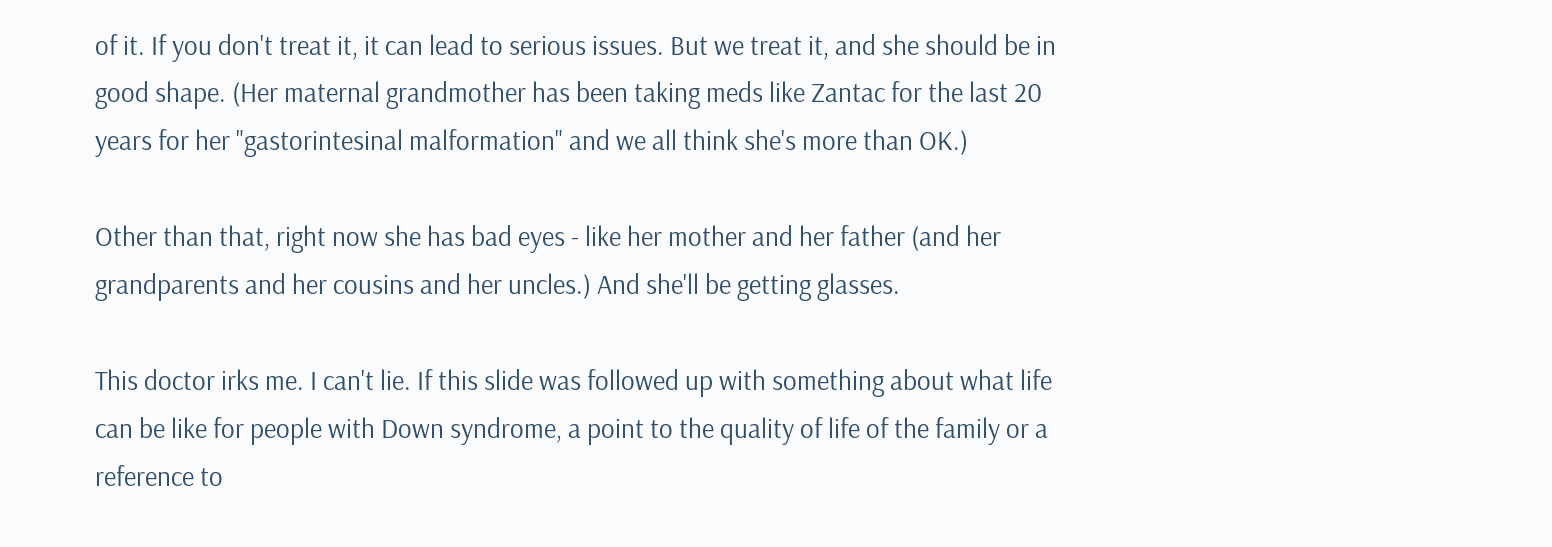of it. If you don't treat it, it can lead to serious issues. But we treat it, and she should be in good shape. (Her maternal grandmother has been taking meds like Zantac for the last 20 years for her "gastorintesinal malformation" and we all think she's more than OK.)

Other than that, right now she has bad eyes - like her mother and her father (and her grandparents and her cousins and her uncles.) And she'll be getting glasses.

This doctor irks me. I can't lie. If this slide was followed up with something about what life can be like for people with Down syndrome, a point to the quality of life of the family or a reference to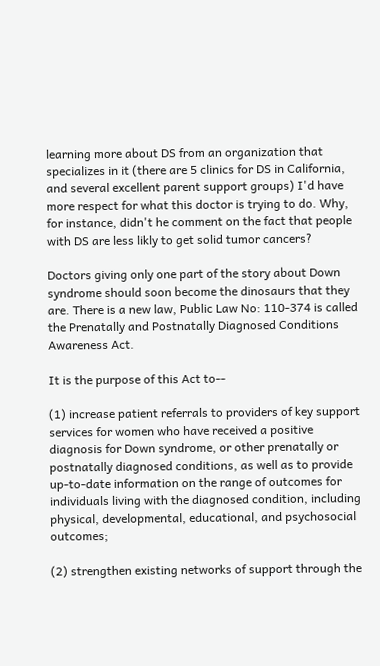learning more about DS from an organization that specializes in it (there are 5 clinics for DS in California, and several excellent parent support groups) I'd have more respect for what this doctor is trying to do. Why, for instance, didn't he comment on the fact that people with DS are less likly to get solid tumor cancers?

Doctors giving only one part of the story about Down syndrome should soon become the dinosaurs that they are. There is a new law, Public Law No: 110-374 is called the Prenatally and Postnatally Diagnosed Conditions Awareness Act.

It is the purpose of this Act to--

(1) increase patient referrals to providers of key support services for women who have received a positive diagnosis for Down syndrome, or other prenatally or postnatally diagnosed conditions, as well as to provide up-to-date information on the range of outcomes for individuals living with the diagnosed condition, including physical, developmental, educational, and psychosocial outcomes;

(2) strengthen existing networks of support through the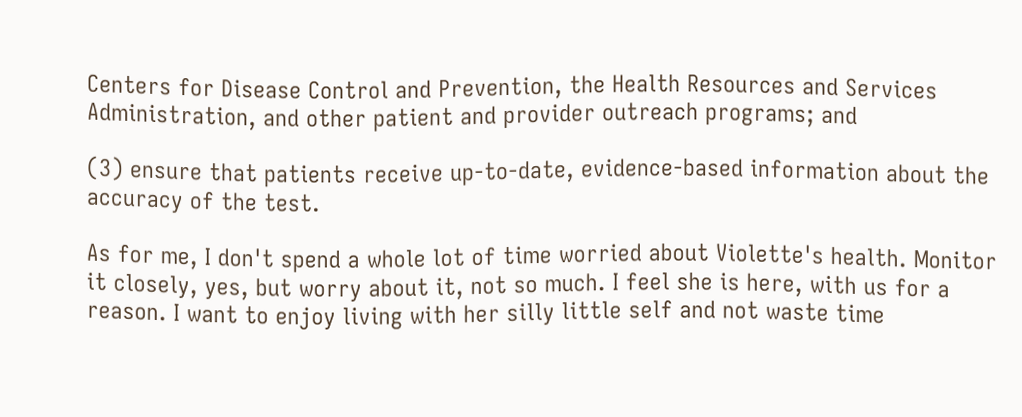Centers for Disease Control and Prevention, the Health Resources and Services Administration, and other patient and provider outreach programs; and

(3) ensure that patients receive up-to-date, evidence-based information about the accuracy of the test.

As for me, I don't spend a whole lot of time worried about Violette's health. Monitor it closely, yes, but worry about it, not so much. I feel she is here, with us for a reason. I want to enjoy living with her silly little self and not waste time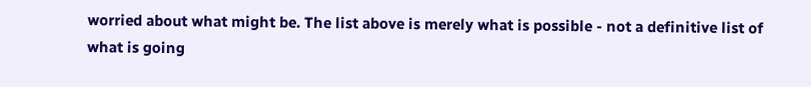worried about what might be. The list above is merely what is possible - not a definitive list of what is going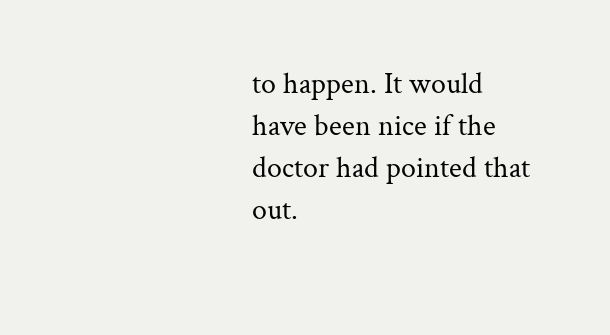to happen. It would have been nice if the doctor had pointed that out.